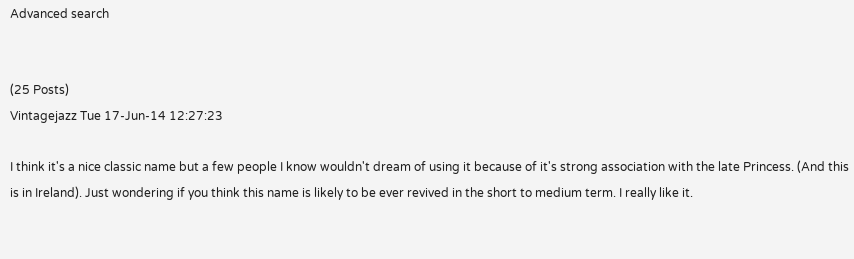Advanced search


(25 Posts)
Vintagejazz Tue 17-Jun-14 12:27:23

I think it's a nice classic name but a few people I know wouldn't dream of using it because of it's strong association with the late Princess. (And this is in Ireland). Just wondering if you think this name is likely to be ever revived in the short to medium term. I really like it.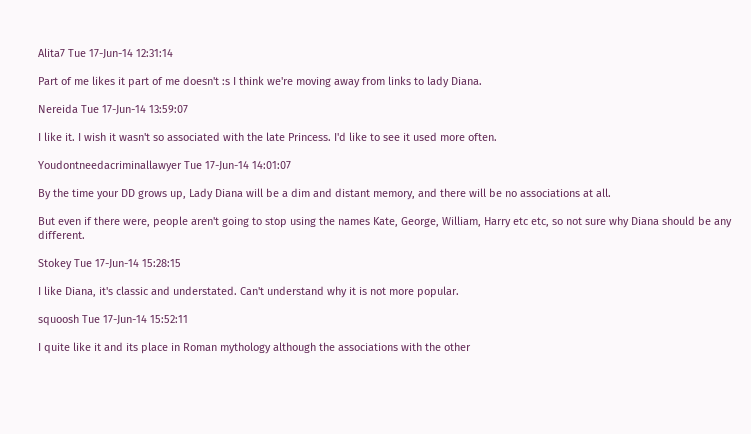Alita7 Tue 17-Jun-14 12:31:14

Part of me likes it part of me doesn't :s I think we're moving away from links to lady Diana.

Nereida Tue 17-Jun-14 13:59:07

I like it. I wish it wasn't so associated with the late Princess. I'd like to see it used more often.

Youdontneedacriminallawyer Tue 17-Jun-14 14:01:07

By the time your DD grows up, Lady Diana will be a dim and distant memory, and there will be no associations at all.

But even if there were, people aren't going to stop using the names Kate, George, William, Harry etc etc, so not sure why Diana should be any different.

Stokey Tue 17-Jun-14 15:28:15

I like Diana, it's classic and understated. Can't understand why it is not more popular.

squoosh Tue 17-Jun-14 15:52:11

I quite like it and its place in Roman mythology although the associations with the other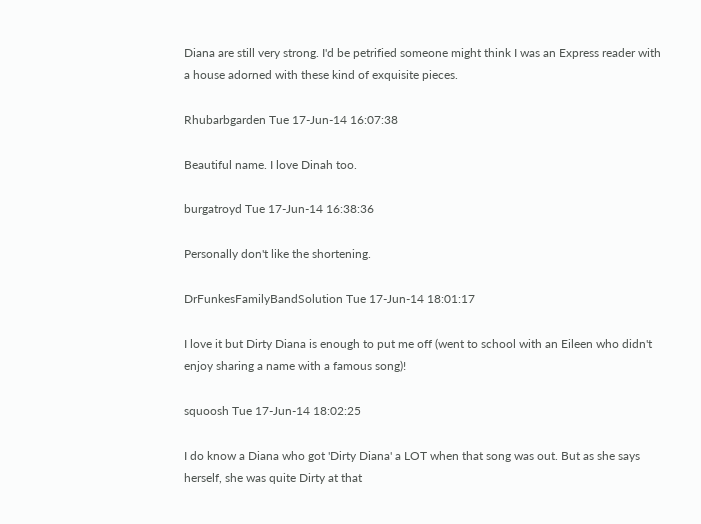Diana are still very strong. I'd be petrified someone might think I was an Express reader with a house adorned with these kind of exquisite pieces.

Rhubarbgarden Tue 17-Jun-14 16:07:38

Beautiful name. I love Dinah too.

burgatroyd Tue 17-Jun-14 16:38:36

Personally don't like the shortening.

DrFunkesFamilyBandSolution Tue 17-Jun-14 18:01:17

I love it but Dirty Diana is enough to put me off (went to school with an Eileen who didn't enjoy sharing a name with a famous song)!

squoosh Tue 17-Jun-14 18:02:25

I do know a Diana who got 'Dirty Diana' a LOT when that song was out. But as she says herself, she was quite Dirty at that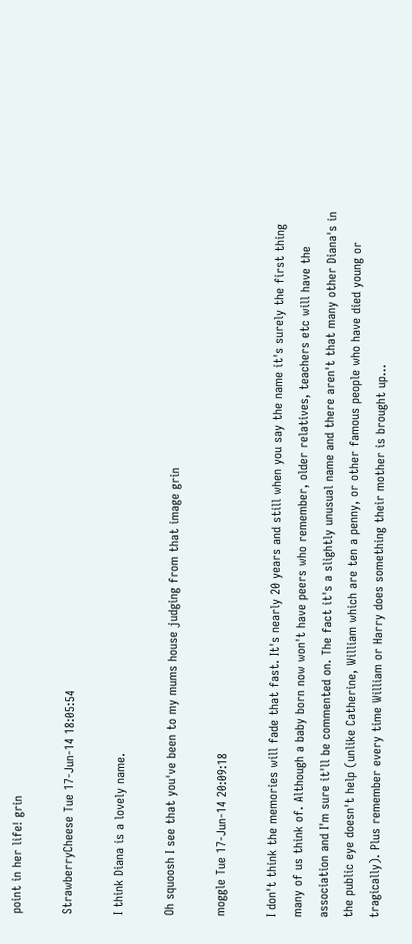point in her life! grin

StrawberryCheese Tue 17-Jun-14 18:05:54

I think Diana is a lovely name.

Oh squoosh I see that you've been to my mums house judging from that image grin

moggle Tue 17-Jun-14 20:09:18

I don't think the memories will fade that fast. It's nearly 20 years and still when you say the name it's surely the first thing many of us think of. Although a baby born now won't have peers who remember, older relatives, teachers etc will have the association and I'm sure it'll be commented on. The fact it's a slightly unusual name and there aren't that many other Diana's in the public eye doesn't help (unlike Catherine, William which are ten a penny, or other famous people who have died young or tragically). Plus remember every time William or Harry does something their mother is brought up...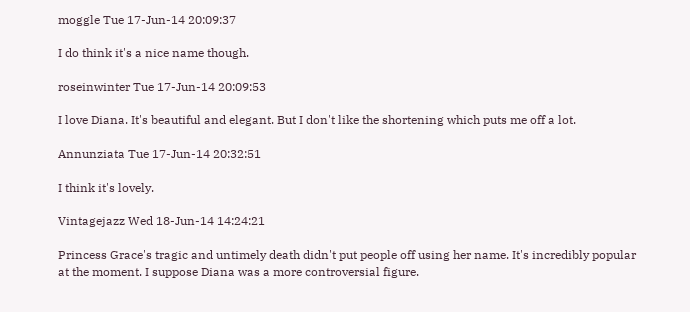moggle Tue 17-Jun-14 20:09:37

I do think it's a nice name though.

roseinwinter Tue 17-Jun-14 20:09:53

I love Diana. It's beautiful and elegant. But I don't like the shortening which puts me off a lot.

Annunziata Tue 17-Jun-14 20:32:51

I think it's lovely.

Vintagejazz Wed 18-Jun-14 14:24:21

Princess Grace's tragic and untimely death didn't put people off using her name. It's incredibly popular at the moment. I suppose Diana was a more controversial figure.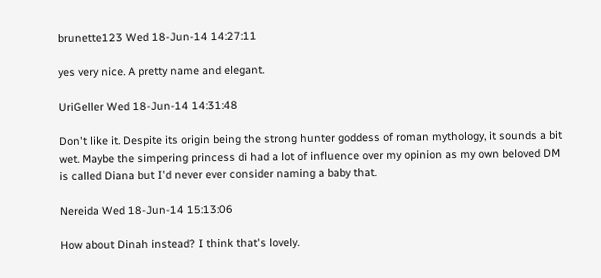brunette123 Wed 18-Jun-14 14:27:11

yes very nice. A pretty name and elegant.

UriGeller Wed 18-Jun-14 14:31:48

Don't like it. Despite its origin being the strong hunter goddess of roman mythology, it sounds a bit wet. Maybe the simpering princess di had a lot of influence over my opinion as my own beloved DM is called Diana but I'd never ever consider naming a baby that.

Nereida Wed 18-Jun-14 15:13:06

How about Dinah instead? I think that's lovely.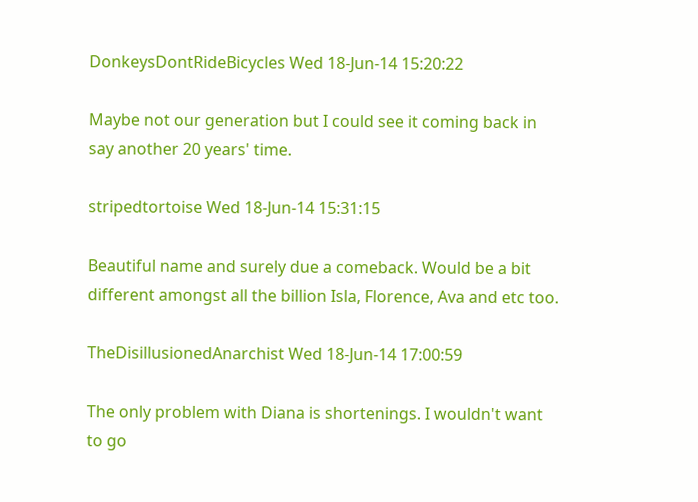DonkeysDontRideBicycles Wed 18-Jun-14 15:20:22

Maybe not our generation but I could see it coming back in say another 20 years' time.

stripedtortoise Wed 18-Jun-14 15:31:15

Beautiful name and surely due a comeback. Would be a bit different amongst all the billion Isla, Florence, Ava and etc too.

TheDisillusionedAnarchist Wed 18-Jun-14 17:00:59

The only problem with Diana is shortenings. I wouldn't want to go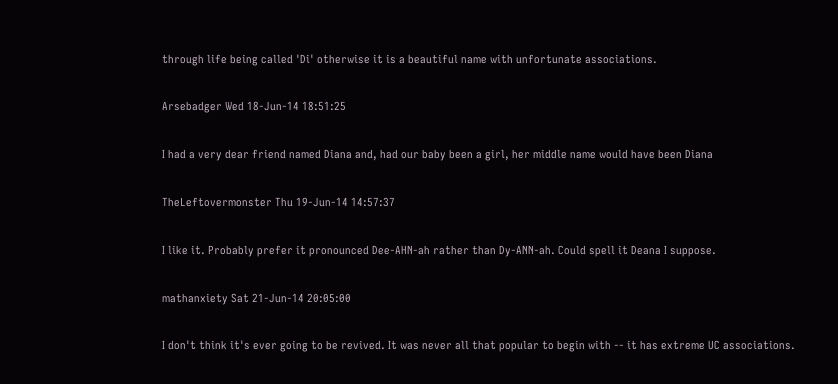through life being called 'Di' otherwise it is a beautiful name with unfortunate associations.

Arsebadger Wed 18-Jun-14 18:51:25

I had a very dear friend named Diana and, had our baby been a girl, her middle name would have been Diana

TheLeftovermonster Thu 19-Jun-14 14:57:37

I like it. Probably prefer it pronounced Dee-AHN-ah rather than Dy-ANN-ah. Could spell it Deana I suppose.

mathanxiety Sat 21-Jun-14 20:05:00

I don't think it's ever going to be revived. It was never all that popular to begin with -- it has extreme UC associations.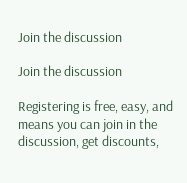Join the discussion

Join the discussion

Registering is free, easy, and means you can join in the discussion, get discounts,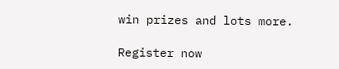win prizes and lots more.

Register now